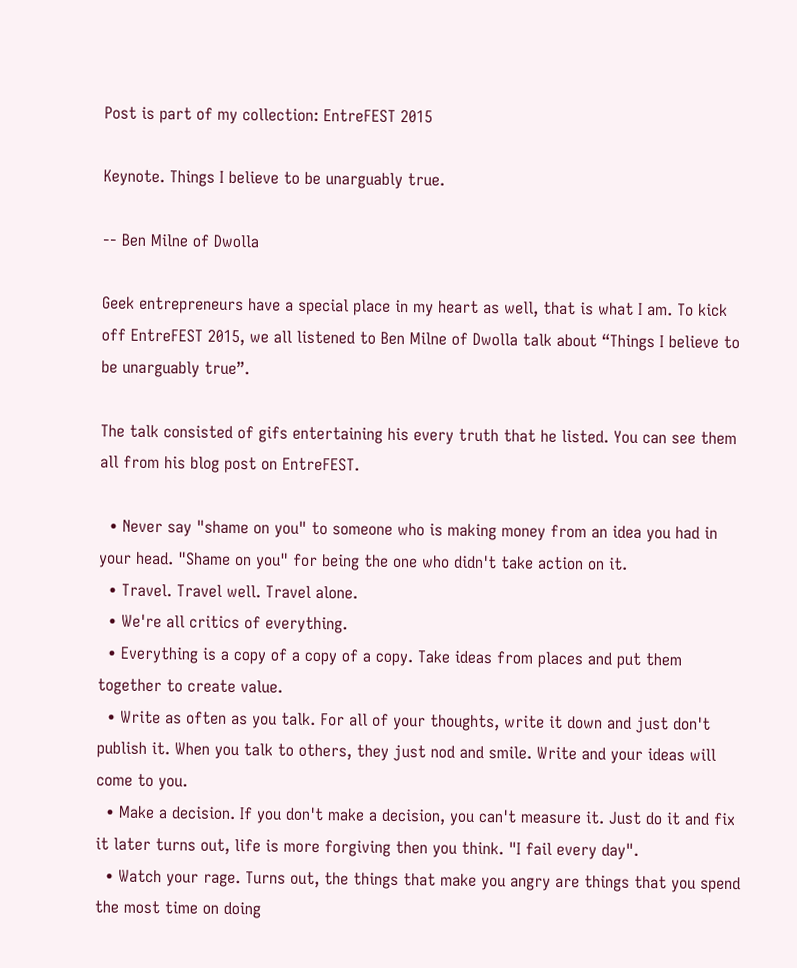Post is part of my collection: EntreFEST 2015

Keynote. Things I believe to be unarguably true.

-- Ben Milne of Dwolla

Geek entrepreneurs have a special place in my heart as well, that is what I am. To kick off EntreFEST 2015, we all listened to Ben Milne of Dwolla talk about “Things I believe to be unarguably true”.

The talk consisted of gifs entertaining his every truth that he listed. You can see them all from his blog post on EntreFEST.

  • Never say "shame on you" to someone who is making money from an idea you had in your head. "Shame on you" for being the one who didn't take action on it.
  • Travel. Travel well. Travel alone.
  • We're all critics of everything.
  • Everything is a copy of a copy of a copy. Take ideas from places and put them together to create value.
  • Write as often as you talk. For all of your thoughts, write it down and just don't publish it. When you talk to others, they just nod and smile. Write and your ideas will come to you.
  • Make a decision. If you don't make a decision, you can't measure it. Just do it and fix it later turns out, life is more forgiving then you think. "I fail every day".
  • Watch your rage. Turns out, the things that make you angry are things that you spend the most time on doing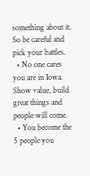something about it. So be careful and pick your battles.
  • No one cares you are in Iowa. Show value, build great things and people will come.
  • You become the 5 people you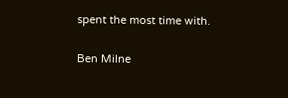spent the most time with.

Ben Milne